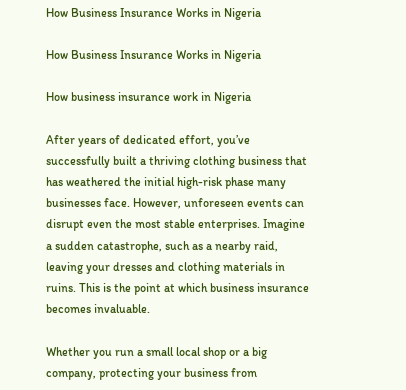How Business Insurance Works in Nigeria

How Business Insurance Works in Nigeria

How business insurance work in Nigeria

After years of dedicated effort, you’ve successfully built a thriving clothing business that has weathered the initial high-risk phase many businesses face. However, unforeseen events can disrupt even the most stable enterprises. Imagine a sudden catastrophe, such as a nearby raid, leaving your dresses and clothing materials in ruins. This is the point at which business insurance becomes invaluable.

Whether you run a small local shop or a big company, protecting your business from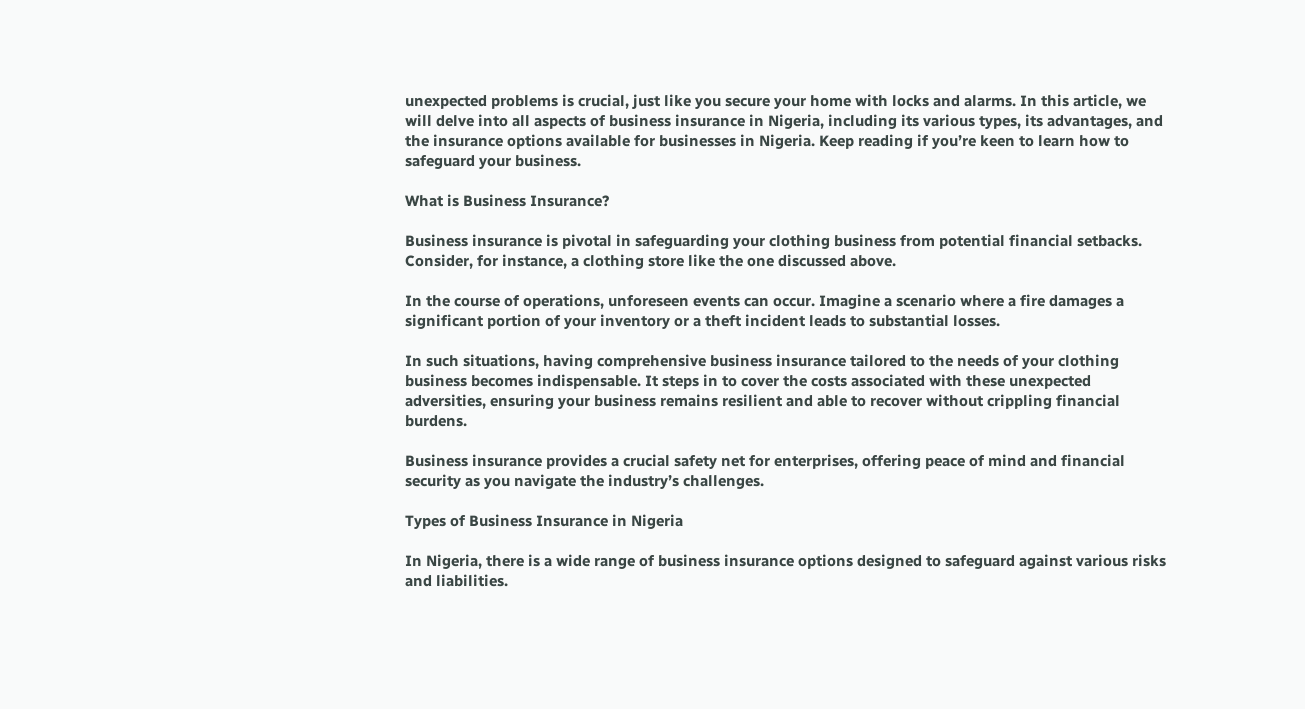unexpected problems is crucial, just like you secure your home with locks and alarms. In this article, we will delve into all aspects of business insurance in Nigeria, including its various types, its advantages, and the insurance options available for businesses in Nigeria. Keep reading if you’re keen to learn how to safeguard your business.

What is Business Insurance?

Business insurance is pivotal in safeguarding your clothing business from potential financial setbacks. Consider, for instance, a clothing store like the one discussed above.

In the course of operations, unforeseen events can occur. Imagine a scenario where a fire damages a significant portion of your inventory or a theft incident leads to substantial losses.

In such situations, having comprehensive business insurance tailored to the needs of your clothing business becomes indispensable. It steps in to cover the costs associated with these unexpected adversities, ensuring your business remains resilient and able to recover without crippling financial burdens.

Business insurance provides a crucial safety net for enterprises, offering peace of mind and financial security as you navigate the industry’s challenges.

Types of Business Insurance in Nigeria

In Nigeria, there is a wide range of business insurance options designed to safeguard against various risks and liabilities.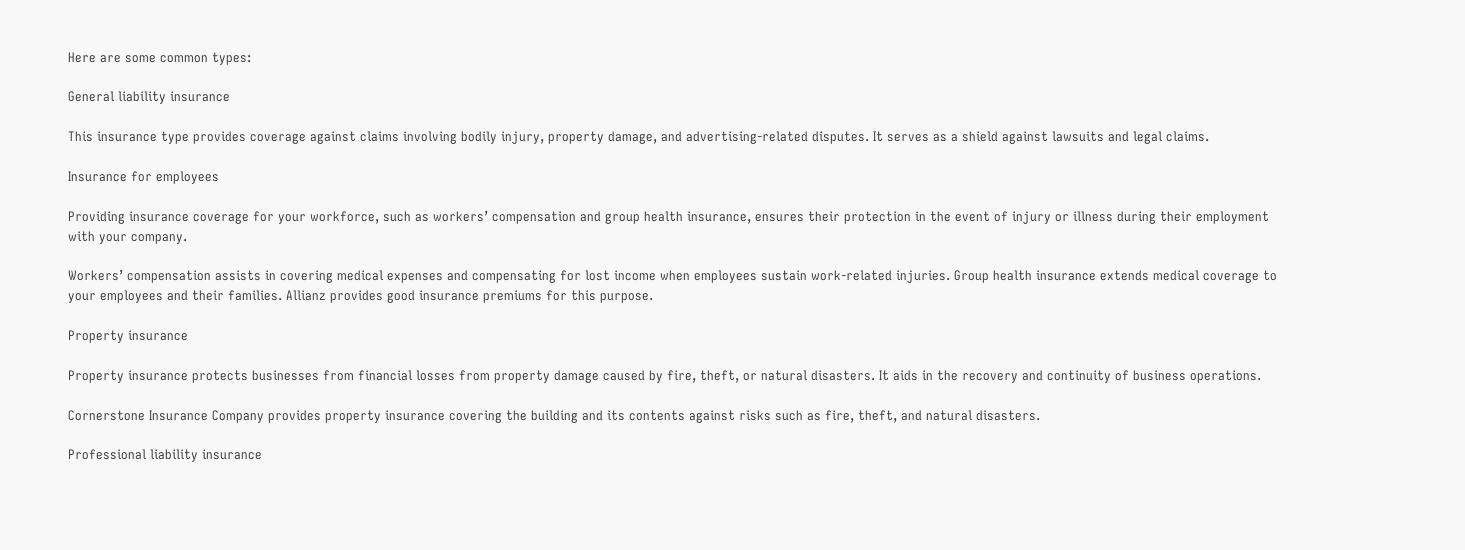Here are some common types:

General liability insurance

This insurance type provides coverage against claims involving bodily injury, property damage, and advertising-related disputes. It serves as a shield against lawsuits and legal claims.

Insurance for employees

Providing insurance coverage for your workforce, such as workers’ compensation and group health insurance, ensures their protection in the event of injury or illness during their employment with your company.

Workers’ compensation assists in covering medical expenses and compensating for lost income when employees sustain work-related injuries. Group health insurance extends medical coverage to your employees and their families. Allianz provides good insurance premiums for this purpose.

Property insurance

Property insurance protects businesses from financial losses from property damage caused by fire, theft, or natural disasters. It aids in the recovery and continuity of business operations.

Cornerstone Insurance Company provides property insurance covering the building and its contents against risks such as fire, theft, and natural disasters.

Professional liability insurance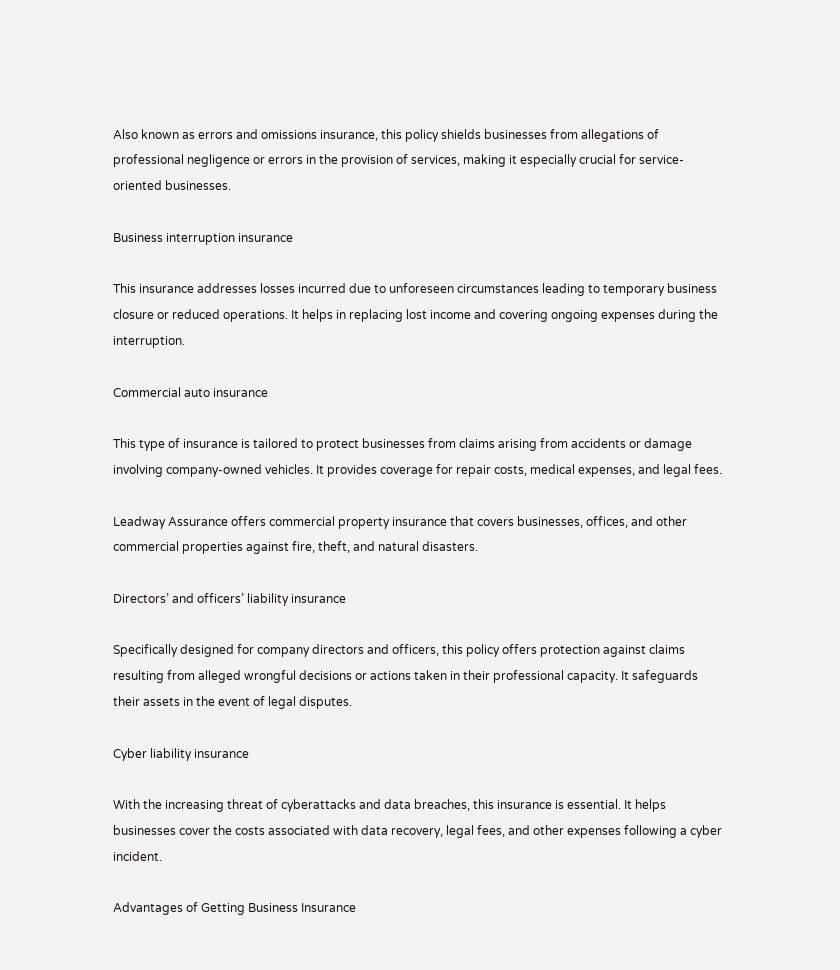Also known as errors and omissions insurance, this policy shields businesses from allegations of professional negligence or errors in the provision of services, making it especially crucial for service-oriented businesses.

Business interruption insurance

This insurance addresses losses incurred due to unforeseen circumstances leading to temporary business closure or reduced operations. It helps in replacing lost income and covering ongoing expenses during the interruption.

Commercial auto insurance

This type of insurance is tailored to protect businesses from claims arising from accidents or damage involving company-owned vehicles. It provides coverage for repair costs, medical expenses, and legal fees.

Leadway Assurance offers commercial property insurance that covers businesses, offices, and other commercial properties against fire, theft, and natural disasters.

Directors’ and officers’ liability insurance

Specifically designed for company directors and officers, this policy offers protection against claims resulting from alleged wrongful decisions or actions taken in their professional capacity. It safeguards their assets in the event of legal disputes.

Cyber liability insurance

With the increasing threat of cyberattacks and data breaches, this insurance is essential. It helps businesses cover the costs associated with data recovery, legal fees, and other expenses following a cyber incident.

Advantages of Getting Business Insurance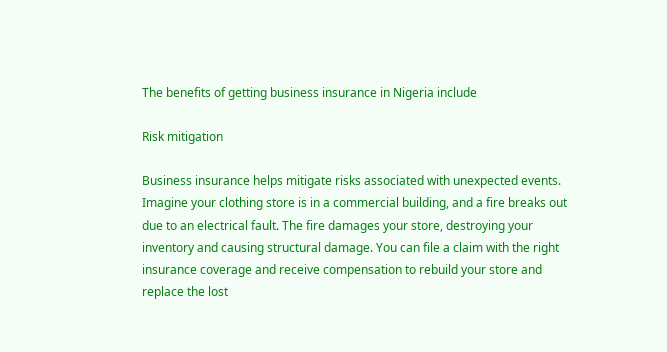The benefits of getting business insurance in Nigeria include

Risk mitigation

Business insurance helps mitigate risks associated with unexpected events. Imagine your clothing store is in a commercial building, and a fire breaks out due to an electrical fault. The fire damages your store, destroying your inventory and causing structural damage. You can file a claim with the right insurance coverage and receive compensation to rebuild your store and replace the lost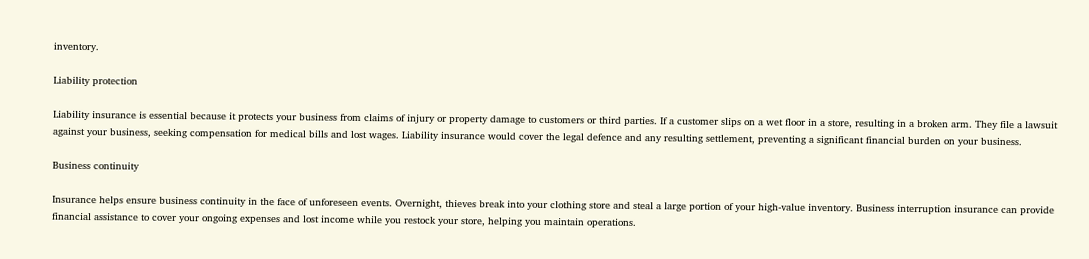inventory.

Liability protection

Liability insurance is essential because it protects your business from claims of injury or property damage to customers or third parties. If a customer slips on a wet floor in a store, resulting in a broken arm. They file a lawsuit against your business, seeking compensation for medical bills and lost wages. Liability insurance would cover the legal defence and any resulting settlement, preventing a significant financial burden on your business.

Business continuity

Insurance helps ensure business continuity in the face of unforeseen events. Overnight, thieves break into your clothing store and steal a large portion of your high-value inventory. Business interruption insurance can provide financial assistance to cover your ongoing expenses and lost income while you restock your store, helping you maintain operations.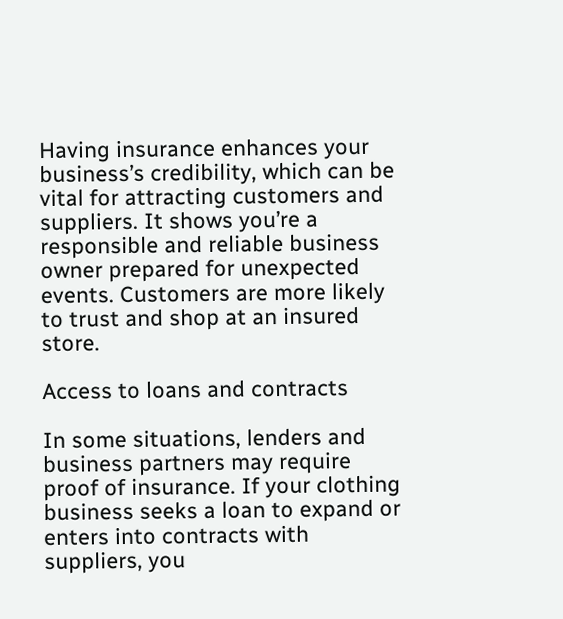Having insurance enhances your business’s credibility, which can be vital for attracting customers and suppliers. It shows you’re a responsible and reliable business owner prepared for unexpected events. Customers are more likely to trust and shop at an insured store.

Access to loans and contracts

In some situations, lenders and business partners may require proof of insurance. If your clothing business seeks a loan to expand or enters into contracts with suppliers, you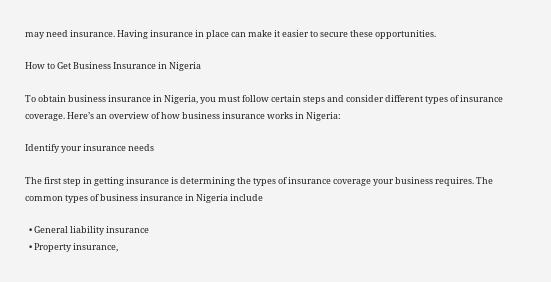may need insurance. Having insurance in place can make it easier to secure these opportunities.

How to Get Business Insurance in Nigeria

To obtain business insurance in Nigeria, you must follow certain steps and consider different types of insurance coverage. Here’s an overview of how business insurance works in Nigeria:

Identify your insurance needs

The first step in getting insurance is determining the types of insurance coverage your business requires. The common types of business insurance in Nigeria include

  • General liability insurance
  • Property insurance,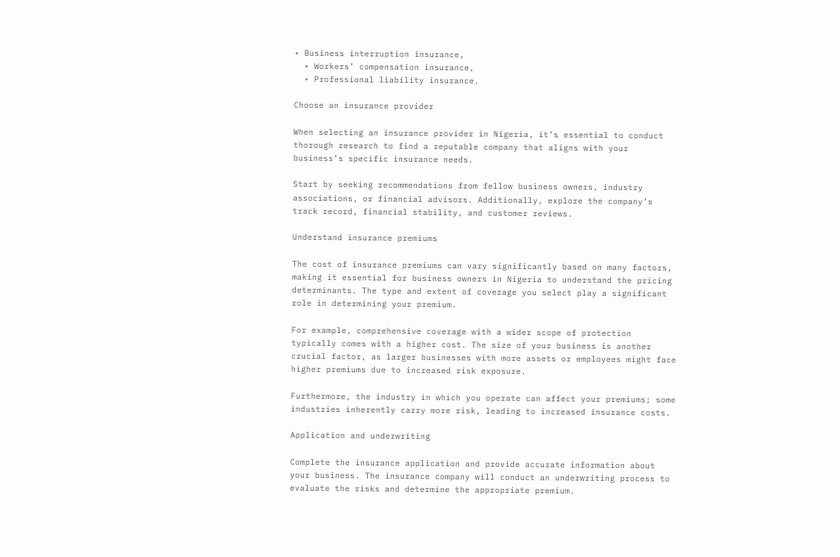• Business interruption insurance,
  • Workers’ compensation insurance,
  • Professional liability insurance.

Choose an insurance provider

When selecting an insurance provider in Nigeria, it’s essential to conduct thorough research to find a reputable company that aligns with your business’s specific insurance needs.

Start by seeking recommendations from fellow business owners, industry associations, or financial advisors. Additionally, explore the company’s track record, financial stability, and customer reviews.

Understand insurance premiums

The cost of insurance premiums can vary significantly based on many factors, making it essential for business owners in Nigeria to understand the pricing determinants. The type and extent of coverage you select play a significant role in determining your premium.

For example, comprehensive coverage with a wider scope of protection typically comes with a higher cost. The size of your business is another crucial factor, as larger businesses with more assets or employees might face higher premiums due to increased risk exposure.

Furthermore, the industry in which you operate can affect your premiums; some industries inherently carry more risk, leading to increased insurance costs.

Application and underwriting

Complete the insurance application and provide accurate information about your business. The insurance company will conduct an underwriting process to evaluate the risks and determine the appropriate premium.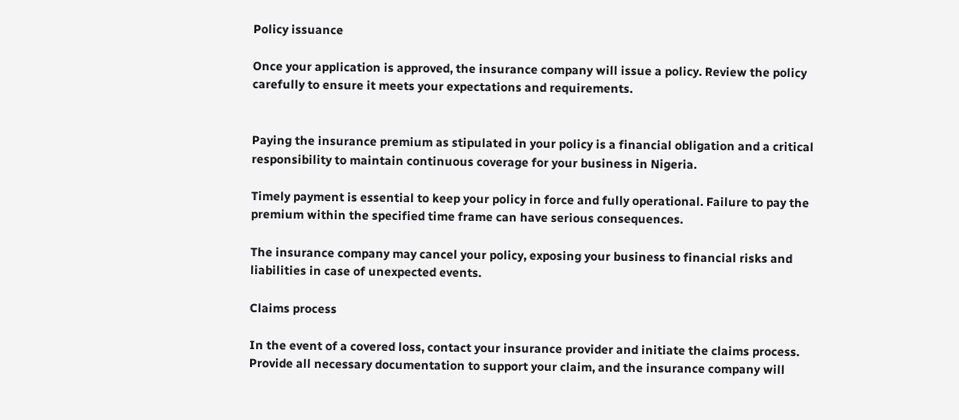Policy issuance

Once your application is approved, the insurance company will issue a policy. Review the policy carefully to ensure it meets your expectations and requirements.


Paying the insurance premium as stipulated in your policy is a financial obligation and a critical responsibility to maintain continuous coverage for your business in Nigeria.

Timely payment is essential to keep your policy in force and fully operational. Failure to pay the premium within the specified time frame can have serious consequences.

The insurance company may cancel your policy, exposing your business to financial risks and liabilities in case of unexpected events.

Claims process

In the event of a covered loss, contact your insurance provider and initiate the claims process. Provide all necessary documentation to support your claim, and the insurance company will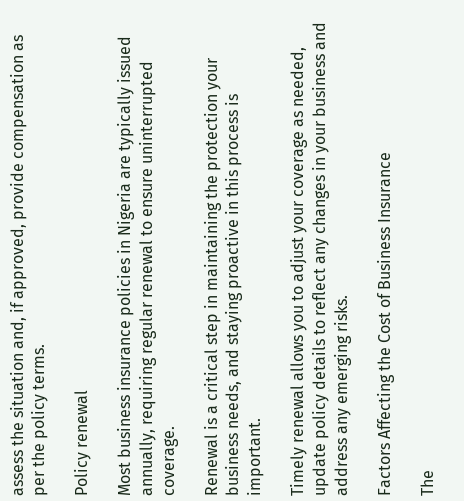assess the situation and, if approved, provide compensation as per the policy terms.

Policy renewal

Most business insurance policies in Nigeria are typically issued annually, requiring regular renewal to ensure uninterrupted coverage.

Renewal is a critical step in maintaining the protection your business needs, and staying proactive in this process is important.

Timely renewal allows you to adjust your coverage as needed, update policy details to reflect any changes in your business and address any emerging risks.

Factors Affecting the Cost of Business Insurance

The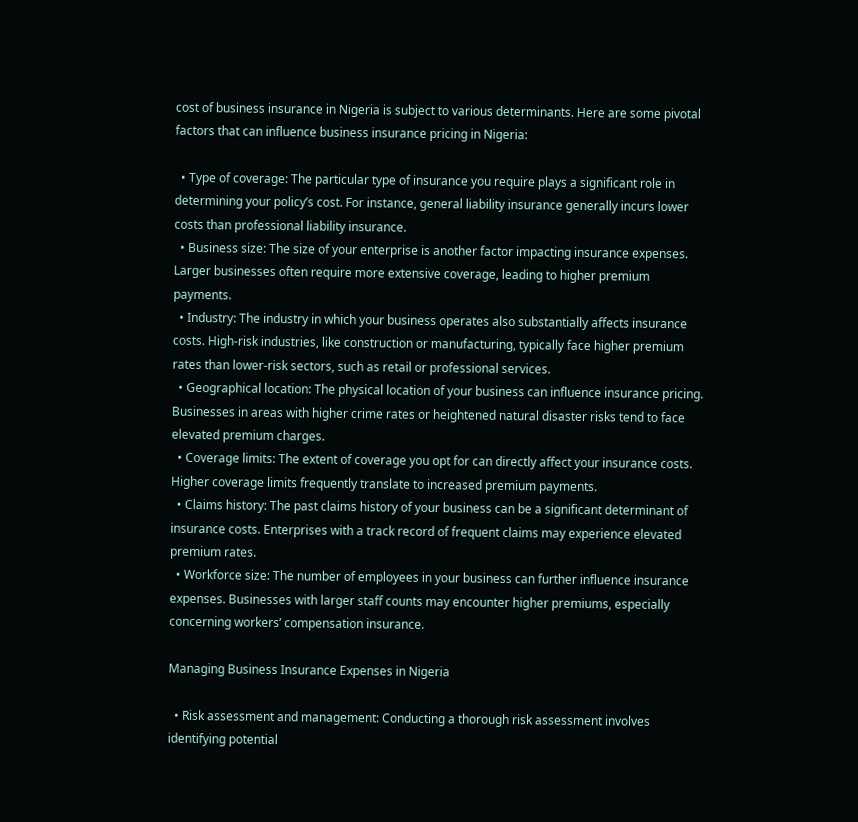cost of business insurance in Nigeria is subject to various determinants. Here are some pivotal factors that can influence business insurance pricing in Nigeria:

  • Type of coverage: The particular type of insurance you require plays a significant role in determining your policy’s cost. For instance, general liability insurance generally incurs lower costs than professional liability insurance.
  • Business size: The size of your enterprise is another factor impacting insurance expenses. Larger businesses often require more extensive coverage, leading to higher premium payments.
  • Industry: The industry in which your business operates also substantially affects insurance costs. High-risk industries, like construction or manufacturing, typically face higher premium rates than lower-risk sectors, such as retail or professional services.
  • Geographical location: The physical location of your business can influence insurance pricing. Businesses in areas with higher crime rates or heightened natural disaster risks tend to face elevated premium charges.
  • Coverage limits: The extent of coverage you opt for can directly affect your insurance costs. Higher coverage limits frequently translate to increased premium payments.
  • Claims history: The past claims history of your business can be a significant determinant of insurance costs. Enterprises with a track record of frequent claims may experience elevated premium rates.
  • Workforce size: The number of employees in your business can further influence insurance expenses. Businesses with larger staff counts may encounter higher premiums, especially concerning workers’ compensation insurance.

Managing Business Insurance Expenses in Nigeria

  • Risk assessment and management: Conducting a thorough risk assessment involves identifying potential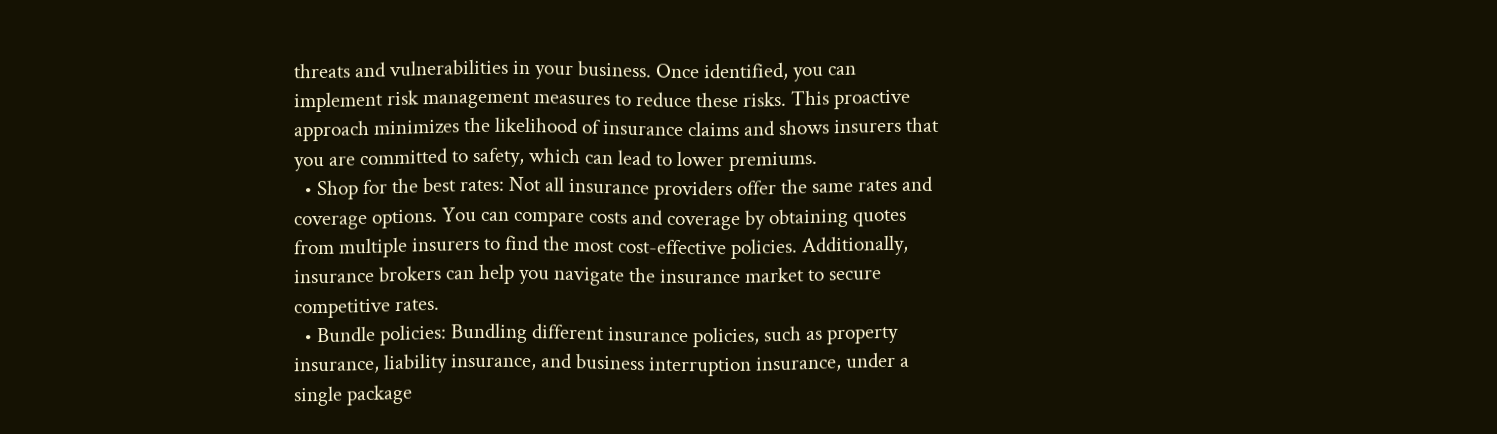threats and vulnerabilities in your business. Once identified, you can implement risk management measures to reduce these risks. This proactive approach minimizes the likelihood of insurance claims and shows insurers that you are committed to safety, which can lead to lower premiums.
  • Shop for the best rates: Not all insurance providers offer the same rates and coverage options. You can compare costs and coverage by obtaining quotes from multiple insurers to find the most cost-effective policies. Additionally, insurance brokers can help you navigate the insurance market to secure competitive rates.
  • Bundle policies: Bundling different insurance policies, such as property insurance, liability insurance, and business interruption insurance, under a single package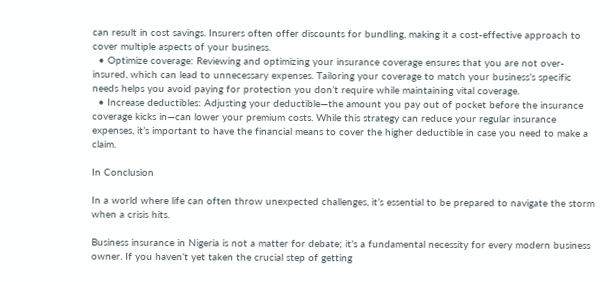can result in cost savings. Insurers often offer discounts for bundling, making it a cost-effective approach to cover multiple aspects of your business.
  • Optimize coverage: Reviewing and optimizing your insurance coverage ensures that you are not over-insured, which can lead to unnecessary expenses. Tailoring your coverage to match your business’s specific needs helps you avoid paying for protection you don’t require while maintaining vital coverage.
  • Increase deductibles: Adjusting your deductible—the amount you pay out of pocket before the insurance coverage kicks in—can lower your premium costs. While this strategy can reduce your regular insurance expenses, it’s important to have the financial means to cover the higher deductible in case you need to make a claim.

In Conclusion

In a world where life can often throw unexpected challenges, it’s essential to be prepared to navigate the storm when a crisis hits.

Business insurance in Nigeria is not a matter for debate; it’s a fundamental necessity for every modern business owner. If you haven’t yet taken the crucial step of getting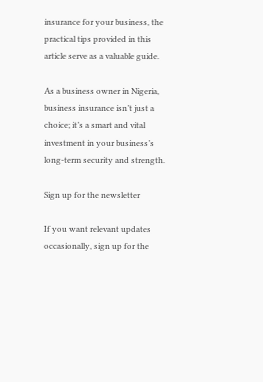insurance for your business, the practical tips provided in this article serve as a valuable guide.

As a business owner in Nigeria, business insurance isn’t just a choice; it’s a smart and vital investment in your business’s long-term security and strength.

Sign up for the newsletter

If you want relevant updates occasionally, sign up for the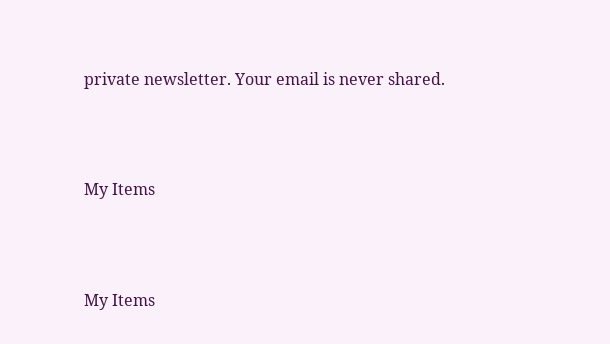private newsletter. Your email is never shared.




My Items




My Items